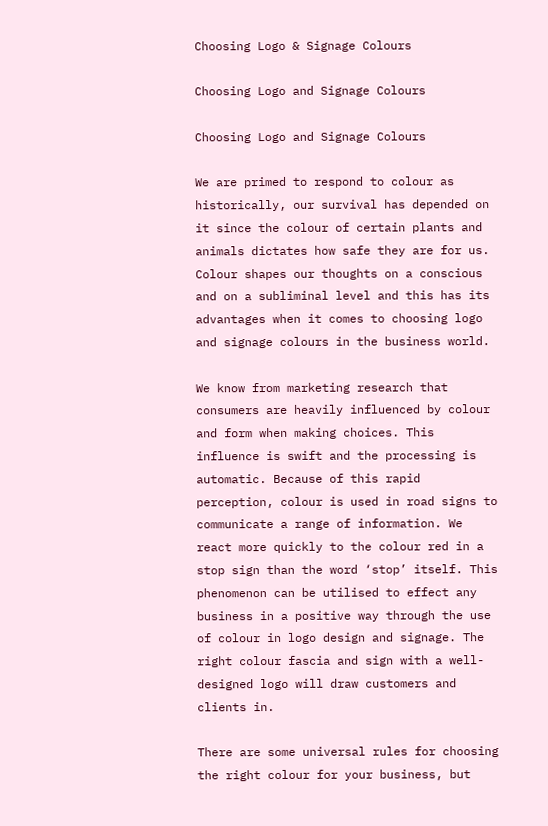Choosing Logo & Signage Colours

Choosing Logo and Signage Colours

Choosing Logo and Signage Colours

We are primed to respond to colour as historically, our survival has depended on it since the colour of certain plants and animals dictates how safe they are for us. Colour shapes our thoughts on a conscious and on a subliminal level and this has its advantages when it comes to choosing logo and signage colours in the business world.

We know from marketing research that consumers are heavily influenced by colour and form when making choices. This influence is swift and the processing is automatic. Because of this rapid perception, colour is used in road signs to communicate a range of information. We react more quickly to the colour red in a stop sign than the word ‘stop’ itself. This phenomenon can be utilised to effect any business in a positive way through the use of colour in logo design and signage. The right colour fascia and sign with a well-designed logo will draw customers and clients in.

There are some universal rules for choosing the right colour for your business, but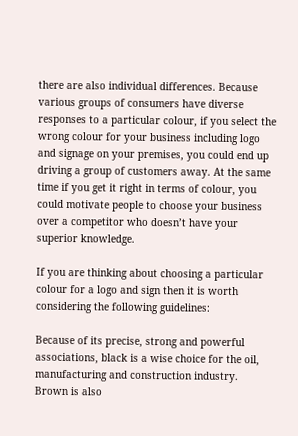there are also individual differences. Because various groups of consumers have diverse responses to a particular colour, if you select the wrong colour for your business including logo and signage on your premises, you could end up driving a group of customers away. At the same time if you get it right in terms of colour, you could motivate people to choose your business over a competitor who doesn’t have your superior knowledge.

If you are thinking about choosing a particular colour for a logo and sign then it is worth considering the following guidelines:

Because of its precise, strong and powerful associations, black is a wise choice for the oil, manufacturing and construction industry. Brown is also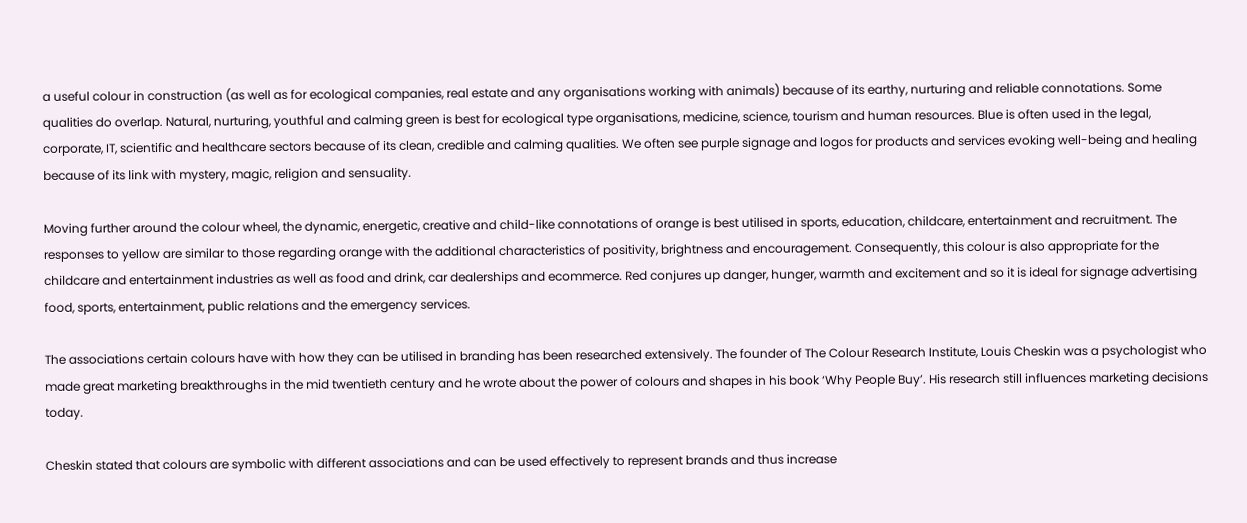a useful colour in construction (as well as for ecological companies, real estate and any organisations working with animals) because of its earthy, nurturing and reliable connotations. Some qualities do overlap. Natural, nurturing, youthful and calming green is best for ecological type organisations, medicine, science, tourism and human resources. Blue is often used in the legal, corporate, IT, scientific and healthcare sectors because of its clean, credible and calming qualities. We often see purple signage and logos for products and services evoking well-being and healing because of its link with mystery, magic, religion and sensuality.

Moving further around the colour wheel, the dynamic, energetic, creative and child-like connotations of orange is best utilised in sports, education, childcare, entertainment and recruitment. The responses to yellow are similar to those regarding orange with the additional characteristics of positivity, brightness and encouragement. Consequently, this colour is also appropriate for the childcare and entertainment industries as well as food and drink, car dealerships and ecommerce. Red conjures up danger, hunger, warmth and excitement and so it is ideal for signage advertising food, sports, entertainment, public relations and the emergency services.

The associations certain colours have with how they can be utilised in branding has been researched extensively. The founder of The Colour Research Institute, Louis Cheskin was a psychologist who made great marketing breakthroughs in the mid twentieth century and he wrote about the power of colours and shapes in his book ‘Why People Buy’. His research still influences marketing decisions today.

Cheskin stated that colours are symbolic with different associations and can be used effectively to represent brands and thus increase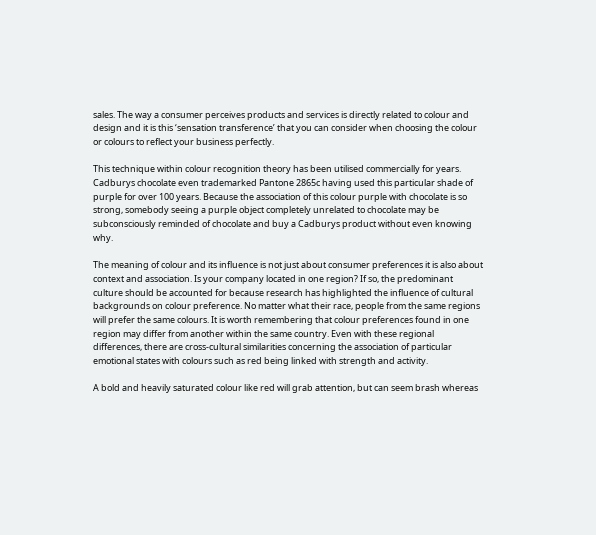sales. The way a consumer perceives products and services is directly related to colour and design and it is this ‘sensation transference’ that you can consider when choosing the colour or colours to reflect your business perfectly.

This technique within colour recognition theory has been utilised commercially for years. Cadburys chocolate even trademarked Pantone 2865c having used this particular shade of purple for over 100 years. Because the association of this colour purple with chocolate is so strong, somebody seeing a purple object completely unrelated to chocolate may be subconsciously reminded of chocolate and buy a Cadburys product without even knowing why.

The meaning of colour and its influence is not just about consumer preferences it is also about context and association. Is your company located in one region? If so, the predominant culture should be accounted for because research has highlighted the influence of cultural backgrounds on colour preference. No matter what their race, people from the same regions will prefer the same colours. It is worth remembering that colour preferences found in one region may differ from another within the same country. Even with these regional differences, there are cross-cultural similarities concerning the association of particular emotional states with colours such as red being linked with strength and activity.

A bold and heavily saturated colour like red will grab attention, but can seem brash whereas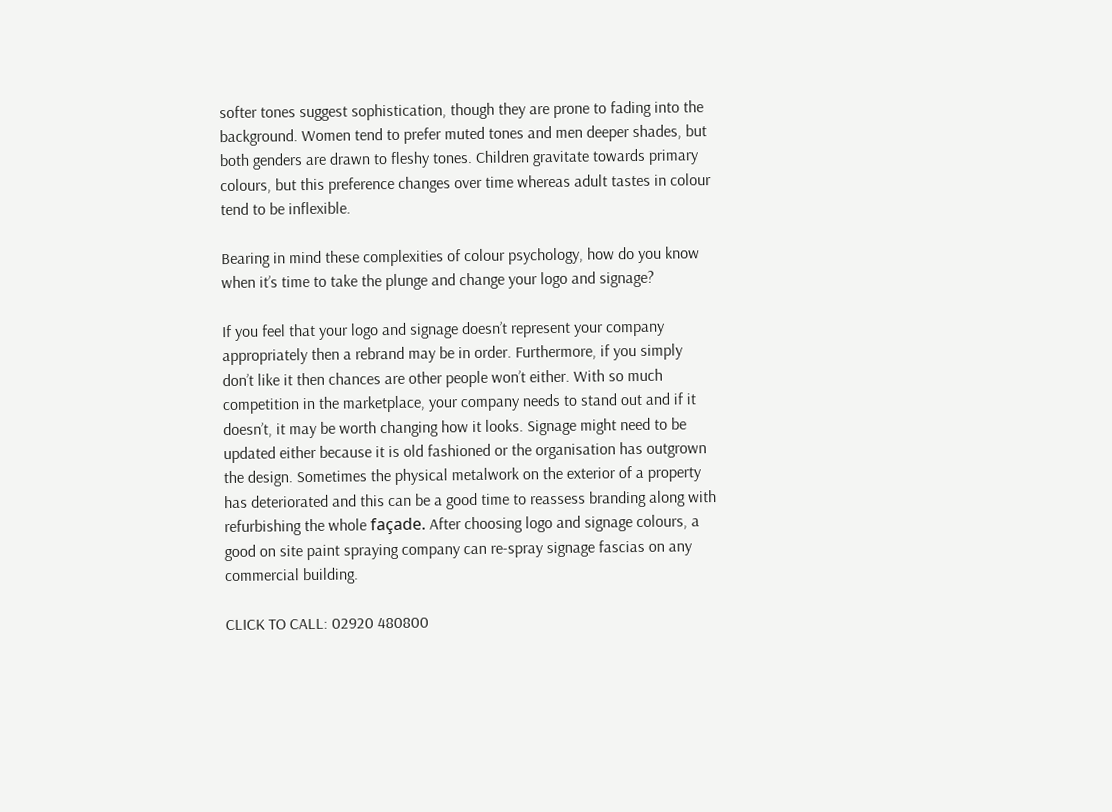softer tones suggest sophistication, though they are prone to fading into the background. Women tend to prefer muted tones and men deeper shades, but both genders are drawn to fleshy tones. Children gravitate towards primary colours, but this preference changes over time whereas adult tastes in colour tend to be inflexible.

Bearing in mind these complexities of colour psychology, how do you know when it’s time to take the plunge and change your logo and signage?

If you feel that your logo and signage doesn’t represent your company appropriately then a rebrand may be in order. Furthermore, if you simply don’t like it then chances are other people won’t either. With so much competition in the marketplace, your company needs to stand out and if it doesn’t, it may be worth changing how it looks. Signage might need to be updated either because it is old fashioned or the organisation has outgrown the design. Sometimes the physical metalwork on the exterior of a property has deteriorated and this can be a good time to reassess branding along with refurbishing the whole façade. After choosing logo and signage colours, a good on site paint spraying company can re-spray signage fascias on any commercial building.

CLICK TO CALL: 02920 480800